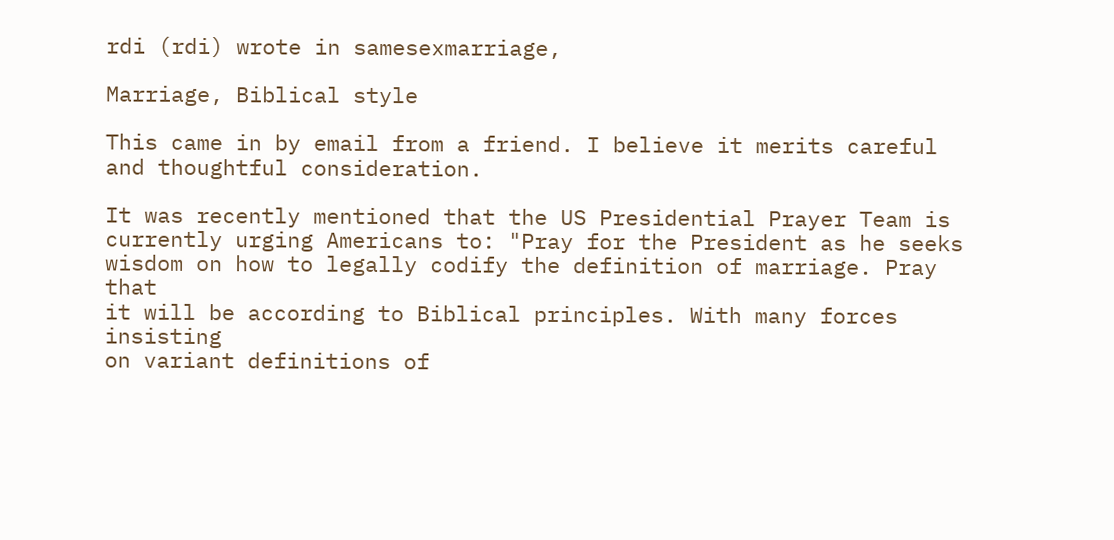rdi (rdi) wrote in samesexmarriage,

Marriage, Biblical style

This came in by email from a friend. I believe it merits careful and thoughtful consideration.

It was recently mentioned that the US Presidential Prayer Team is
currently urging Americans to: "Pray for the President as he seeks
wisdom on how to legally codify the definition of marriage. Pray that
it will be according to Biblical principles. With many forces insisting
on variant definitions of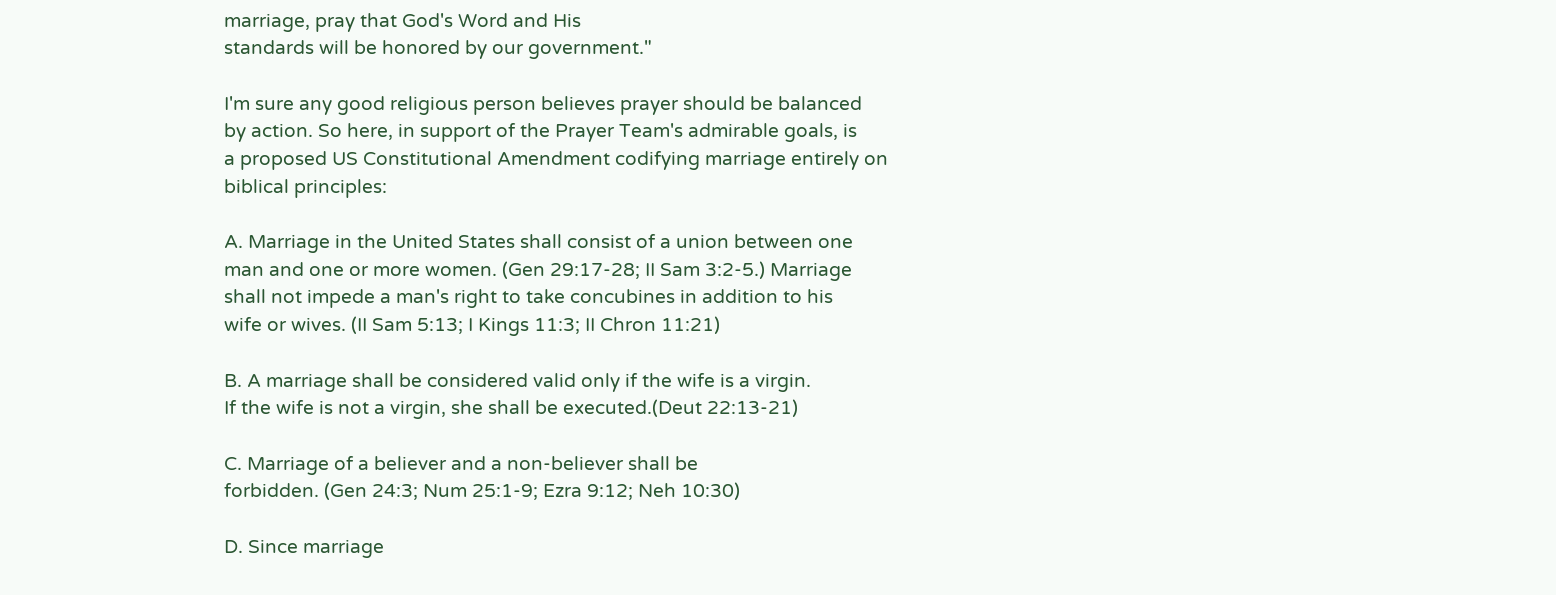marriage, pray that God's Word and His
standards will be honored by our government."

I'm sure any good religious person believes prayer should be balanced
by action. So here, in support of the Prayer Team's admirable goals, is
a proposed US Constitutional Amendment codifying marriage entirely on
biblical principles:

A. Marriage in the United States shall consist of a union between one
man and one or more women. (Gen 29:17-28; II Sam 3:2-5.) Marriage
shall not impede a man's right to take concubines in addition to his
wife or wives. (II Sam 5:13; I Kings 11:3; II Chron 11:21)

B. A marriage shall be considered valid only if the wife is a virgin.
If the wife is not a virgin, she shall be executed.(Deut 22:13-21)

C. Marriage of a believer and a non-believer shall be
forbidden. (Gen 24:3; Num 25:1-9; Ezra 9:12; Neh 10:30)

D. Since marriage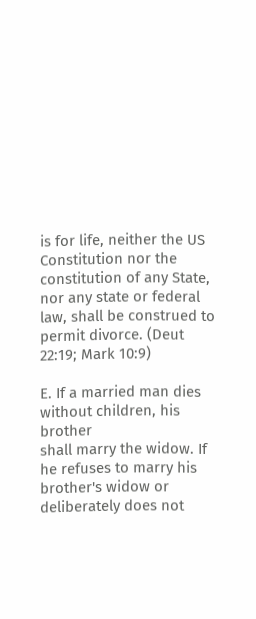is for life, neither the US
Constitution nor the constitution of any State, nor any state or federal
law, shall be construed to permit divorce. (Deut 22:19; Mark 10:9)

E. If a married man dies without children, his brother
shall marry the widow. If he refuses to marry his brother's widow or
deliberately does not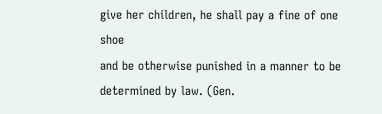give her children, he shall pay a fine of one shoe
and be otherwise punished in a manner to be determined by law. (Gen.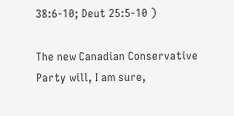38:6-10; Deut 25:5-10 )

The new Canadian Conservative Party will, I am sure,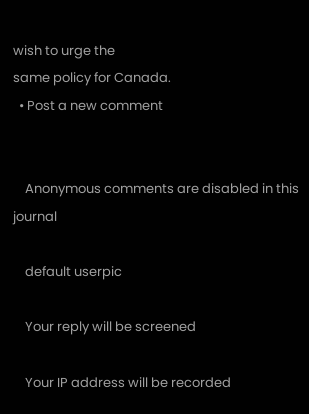wish to urge the
same policy for Canada.
  • Post a new comment


    Anonymous comments are disabled in this journal

    default userpic

    Your reply will be screened

    Your IP address will be recorded